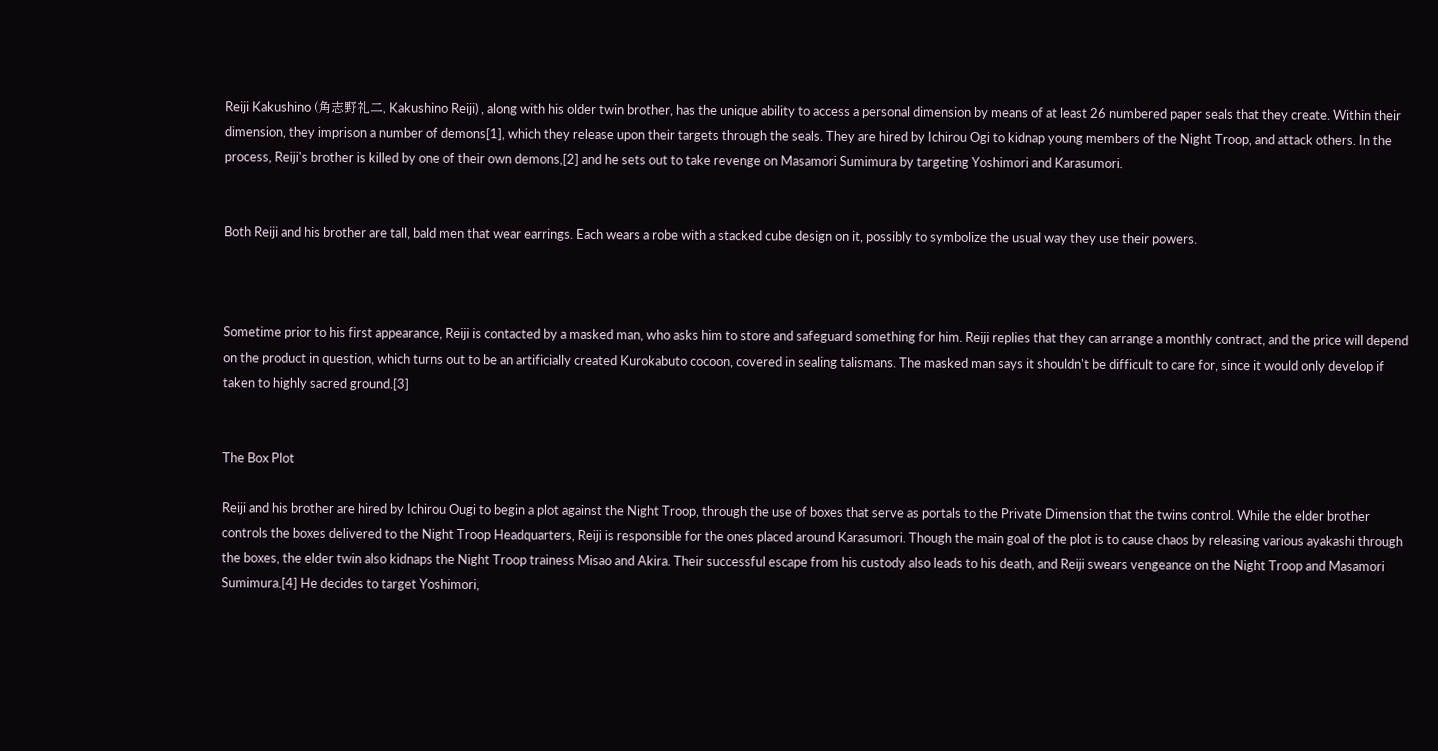Reiji Kakushino (角志野礼二, Kakushino Reiji) , along with his older twin brother, has the unique ability to access a personal dimension by means of at least 26 numbered paper seals that they create. Within their dimension, they imprison a number of demons[1], which they release upon their targets through the seals. They are hired by Ichirou Ogi to kidnap young members of the Night Troop, and attack others. In the process, Reiji's brother is killed by one of their own demons,[2] and he sets out to take revenge on Masamori Sumimura by targeting Yoshimori and Karasumori.


Both Reiji and his brother are tall, bald men that wear earrings. Each wears a robe with a stacked cube design on it, possibly to symbolize the usual way they use their powers.



Sometime prior to his first appearance, Reiji is contacted by a masked man, who asks him to store and safeguard something for him. Reiji replies that they can arrange a monthly contract, and the price will depend on the product in question, which turns out to be an artificially created Kurokabuto cocoon, covered in sealing talismans. The masked man says it shouldn't be difficult to care for, since it would only develop if taken to highly sacred ground.[3]


The Box Plot

Reiji and his brother are hired by Ichirou Ougi to begin a plot against the Night Troop, through the use of boxes that serve as portals to the Private Dimension that the twins control. While the elder brother controls the boxes delivered to the Night Troop Headquarters, Reiji is responsible for the ones placed around Karasumori. Though the main goal of the plot is to cause chaos by releasing various ayakashi through the boxes, the elder twin also kidnaps the Night Troop trainess Misao and Akira. Their successful escape from his custody also leads to his death, and Reiji swears vengeance on the Night Troop and Masamori Sumimura.[4] He decides to target Yoshimori,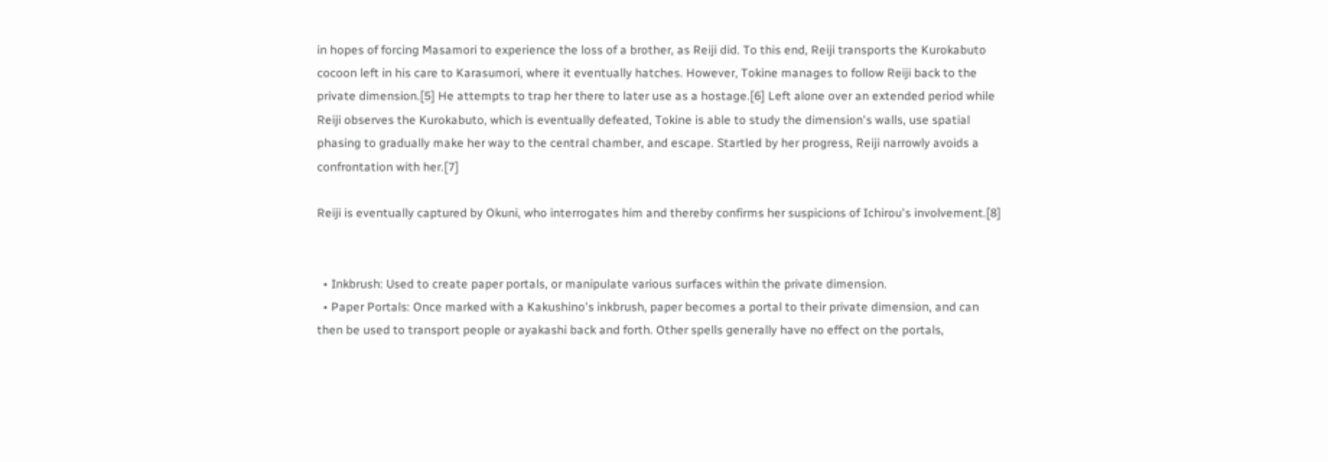in hopes of forcing Masamori to experience the loss of a brother, as Reiji did. To this end, Reiji transports the Kurokabuto cocoon left in his care to Karasumori, where it eventually hatches. However, Tokine manages to follow Reiji back to the private dimension.[5] He attempts to trap her there to later use as a hostage.[6] Left alone over an extended period while Reiji observes the Kurokabuto, which is eventually defeated, Tokine is able to study the dimension's walls, use spatial phasing to gradually make her way to the central chamber, and escape. Startled by her progress, Reiji narrowly avoids a confrontation with her.[7]

Reiji is eventually captured by Okuni, who interrogates him and thereby confirms her suspicions of Ichirou's involvement.[8]


  • Inkbrush: Used to create paper portals, or manipulate various surfaces within the private dimension.
  • Paper Portals: Once marked with a Kakushino's inkbrush, paper becomes a portal to their private dimension, and can then be used to transport people or ayakashi back and forth. Other spells generally have no effect on the portals,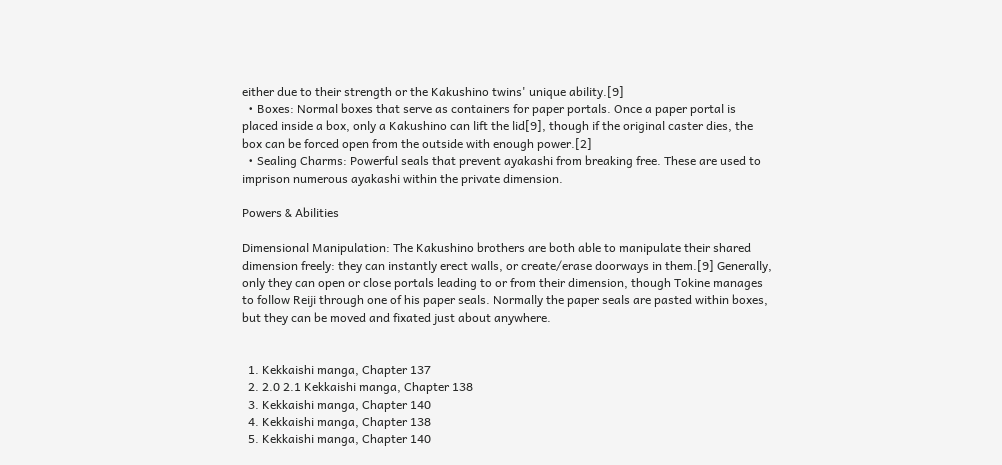either due to their strength or the Kakushino twins' unique ability.[9]
  • Boxes: Normal boxes that serve as containers for paper portals. Once a paper portal is placed inside a box, only a Kakushino can lift the lid[9], though if the original caster dies, the box can be forced open from the outside with enough power.[2]
  • Sealing Charms: Powerful seals that prevent ayakashi from breaking free. These are used to imprison numerous ayakashi within the private dimension.

Powers & Abilities

Dimensional Manipulation: The Kakushino brothers are both able to manipulate their shared dimension freely: they can instantly erect walls, or create/erase doorways in them.[9] Generally, only they can open or close portals leading to or from their dimension, though Tokine manages to follow Reiji through one of his paper seals. Normally the paper seals are pasted within boxes, but they can be moved and fixated just about anywhere.


  1. Kekkaishi manga, Chapter 137
  2. 2.0 2.1 Kekkaishi manga, Chapter 138
  3. Kekkaishi manga, Chapter 140
  4. Kekkaishi manga, Chapter 138
  5. Kekkaishi manga, Chapter 140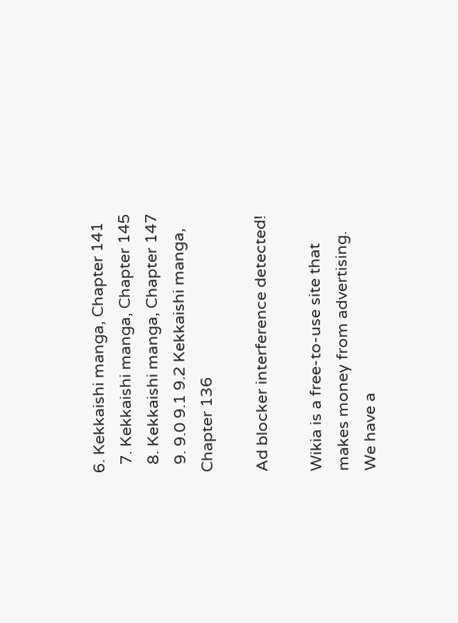6. Kekkaishi manga, Chapter 141
  7. Kekkaishi manga, Chapter 145
  8. Kekkaishi manga, Chapter 147
  9. 9.0 9.1 9.2 Kekkaishi manga, Chapter 136

Ad blocker interference detected!

Wikia is a free-to-use site that makes money from advertising. We have a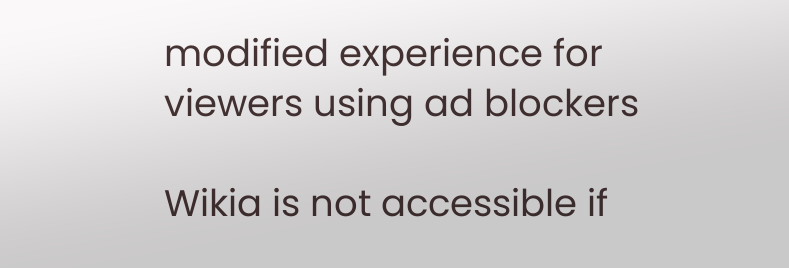modified experience for viewers using ad blockers

Wikia is not accessible if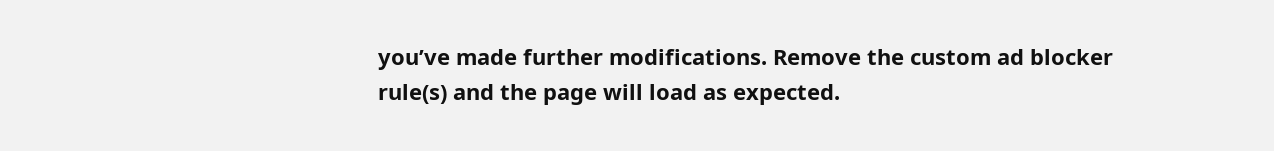you’ve made further modifications. Remove the custom ad blocker rule(s) and the page will load as expected.